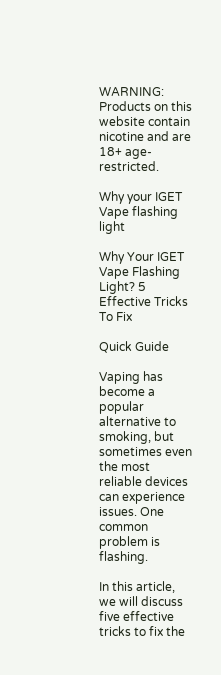WARNING: Products on this website contain nicotine and are 18+ age-restricted.

Why your IGET Vape flashing light

Why Your IGET Vape Flashing Light? 5 Effective Tricks To Fix

Quick Guide

Vaping has become a popular alternative to smoking, but sometimes even the most reliable devices can experience issues. One common problem is flashing.

In this article, we will discuss five effective tricks to fix the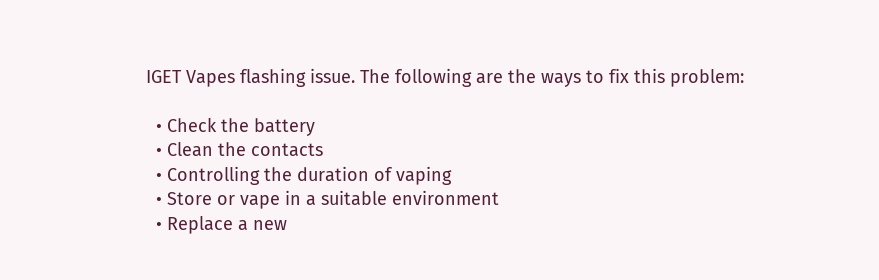IGET Vapes flashing issue. The following are the ways to fix this problem:

  • Check the battery
  • Clean the contacts
  • Controlling the duration of vaping
  • Store or vape in a suitable environment
  • Replace a new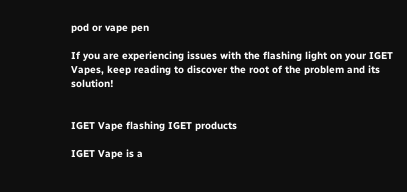pod or vape pen

If you are experiencing issues with the flashing light on your IGET Vapes, keep reading to discover the root of the problem and its solution!


IGET Vape flashing IGET products

IGET Vape is a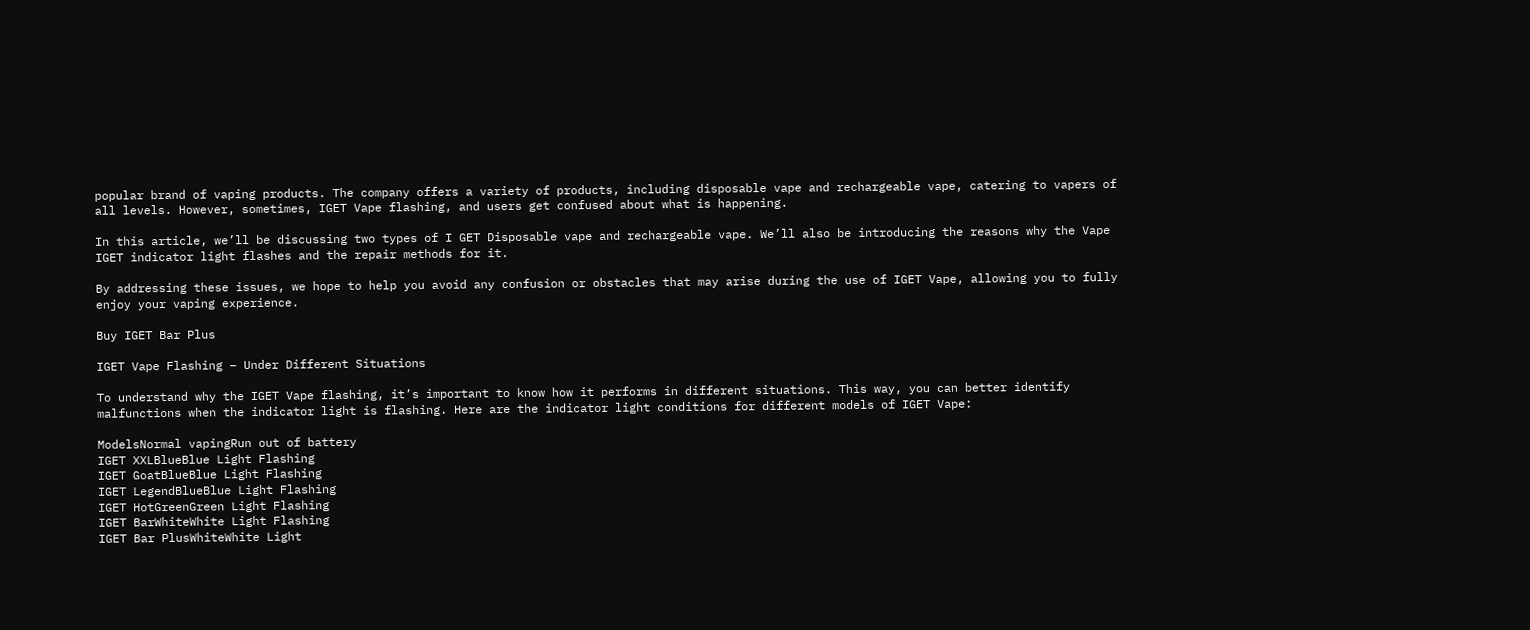popular brand of vaping products. The company offers a variety of products, including disposable vape and rechargeable vape, catering to vapers of all levels. However, sometimes, IGET Vape flashing, and users get confused about what is happening.

In this article, we’ll be discussing two types of I GET Disposable vape and rechargeable vape. We’ll also be introducing the reasons why the Vape IGET indicator light flashes and the repair methods for it.

By addressing these issues, we hope to help you avoid any confusion or obstacles that may arise during the use of IGET Vape, allowing you to fully enjoy your vaping experience.

Buy IGET Bar Plus

IGET Vape Flashing – Under Different Situations

To understand why the IGET Vape flashing, it’s important to know how it performs in different situations. This way, you can better identify malfunctions when the indicator light is flashing. Here are the indicator light conditions for different models of IGET Vape:

ModelsNormal vapingRun out of battery
IGET XXLBlueBlue Light Flashing
IGET GoatBlueBlue Light Flashing
IGET LegendBlueBlue Light Flashing
IGET HotGreenGreen Light Flashing
IGET BarWhiteWhite Light Flashing
IGET Bar PlusWhiteWhite Light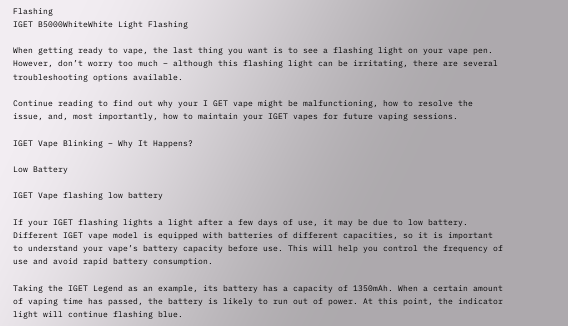Flashing
IGET B5000WhiteWhite Light Flashing

When getting ready to vape, the last thing you want is to see a flashing light on your vape pen. However, don’t worry too much – although this flashing light can be irritating, there are several troubleshooting options available.

Continue reading to find out why your I GET vape might be malfunctioning, how to resolve the issue, and, most importantly, how to maintain your IGET vapes for future vaping sessions.

IGET Vape Blinking – Why It Happens?

Low Battery

IGET Vape flashing low battery

If your IGET flashing lights a light after a few days of use, it may be due to low battery. Different IGET vape model is equipped with batteries of different capacities, so it is important to understand your vape’s battery capacity before use. This will help you control the frequency of use and avoid rapid battery consumption.

Taking the IGET Legend as an example, its battery has a capacity of 1350mAh. When a certain amount of vaping time has passed, the battery is likely to run out of power. At this point, the indicator light will continue flashing blue.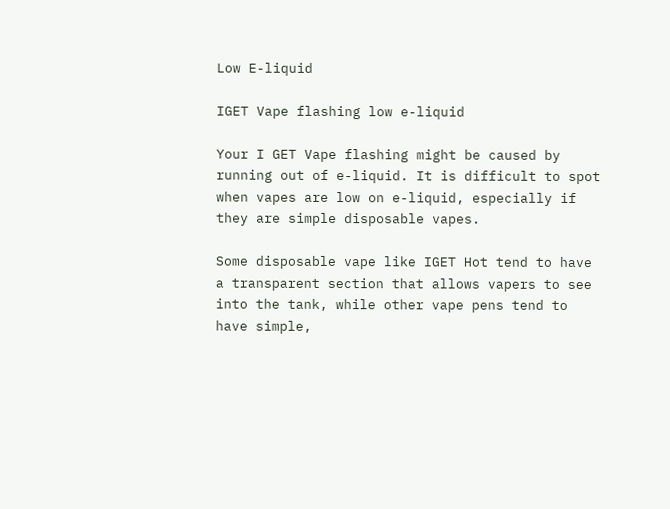Low E-liquid

IGET Vape flashing low e-liquid

Your I GET Vape flashing might be caused by running out of e-liquid. It is difficult to spot when vapes are low on e-liquid, especially if they are simple disposable vapes.

Some disposable vape like IGET Hot tend to have a transparent section that allows vapers to see into the tank, while other vape pens tend to have simple,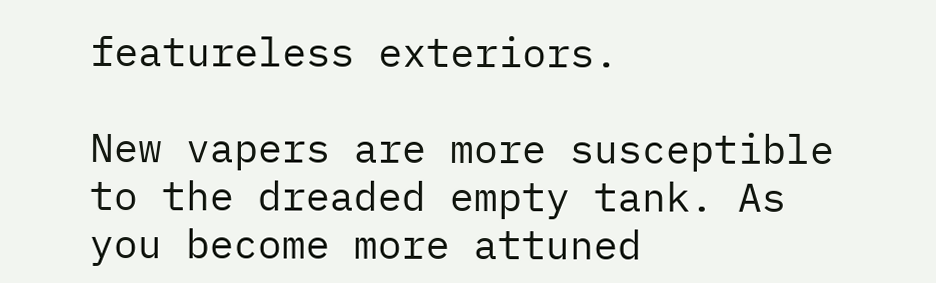featureless exteriors.

New vapers are more susceptible to the dreaded empty tank. As you become more attuned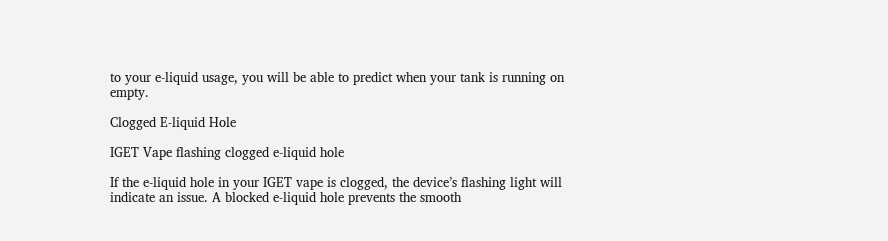to your e-liquid usage, you will be able to predict when your tank is running on empty.

Clogged E-liquid Hole

IGET Vape flashing clogged e-liquid hole

If the e-liquid hole in your IGET vape is clogged, the device’s flashing light will indicate an issue. A blocked e-liquid hole prevents the smooth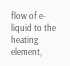flow of e-liquid to the heating element,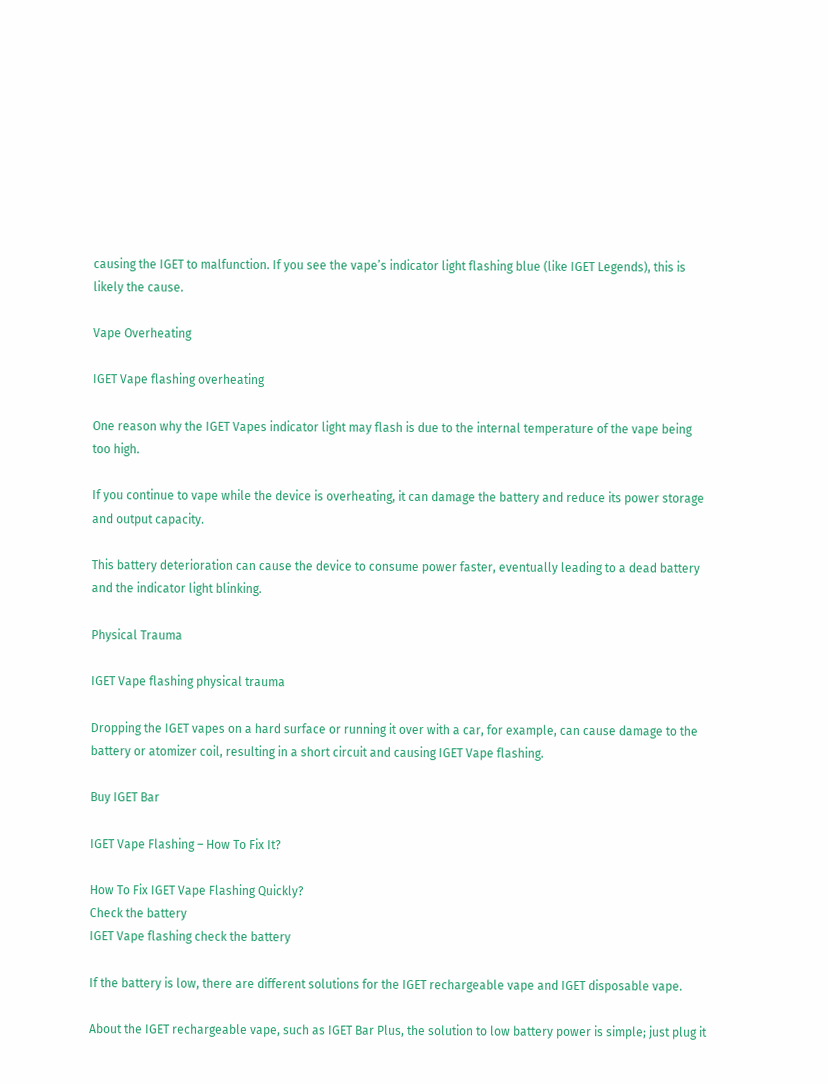causing the IGET to malfunction. If you see the vape’s indicator light flashing blue (like IGET Legends), this is likely the cause.

Vape Overheating

IGET Vape flashing overheating

One reason why the IGET Vapes indicator light may flash is due to the internal temperature of the vape being too high.

If you continue to vape while the device is overheating, it can damage the battery and reduce its power storage and output capacity.

This battery deterioration can cause the device to consume power faster, eventually leading to a dead battery and the indicator light blinking.

Physical Trauma

IGET Vape flashing physical trauma

Dropping the IGET vapes on a hard surface or running it over with a car, for example, can cause damage to the battery or atomizer coil, resulting in a short circuit and causing IGET Vape flashing.

Buy IGET Bar

IGET Vape Flashing – How To Fix It?

How To Fix IGET Vape Flashing Quickly?
Check the battery
IGET Vape flashing check the battery

If the battery is low, there are different solutions for the IGET rechargeable vape and IGET disposable vape.

About the IGET rechargeable vape, such as IGET Bar Plus, the solution to low battery power is simple; just plug it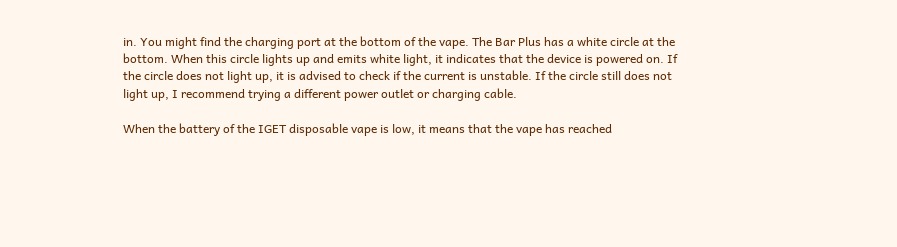in. You might find the charging port at the bottom of the vape. The Bar Plus has a white circle at the bottom. When this circle lights up and emits white light, it indicates that the device is powered on. If the circle does not light up, it is advised to check if the current is unstable. If the circle still does not light up, I recommend trying a different power outlet or charging cable.

When the battery of the IGET disposable vape is low, it means that the vape has reached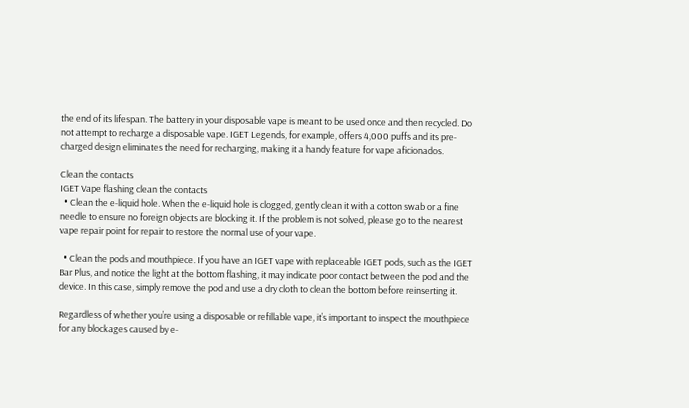the end of its lifespan. The battery in your disposable vape is meant to be used once and then recycled. Do not attempt to recharge a disposable vape. IGET Legends, for example, offers 4,000 puffs and its pre-charged design eliminates the need for recharging, making it a handy feature for vape aficionados.

Clean the contacts
IGET Vape flashing clean the contacts
  • Clean the e-liquid hole. When the e-liquid hole is clogged, gently clean it with a cotton swab or a fine needle to ensure no foreign objects are blocking it. If the problem is not solved, please go to the nearest vape repair point for repair to restore the normal use of your vape.

  • Clean the pods and mouthpiece. If you have an IGET vape with replaceable IGET pods, such as the IGET Bar Plus, and notice the light at the bottom flashing, it may indicate poor contact between the pod and the device. In this case, simply remove the pod and use a dry cloth to clean the bottom before reinserting it.

Regardless of whether you’re using a disposable or refillable vape, it’s important to inspect the mouthpiece for any blockages caused by e-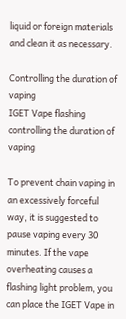liquid or foreign materials and clean it as necessary.

Controlling the duration of vaping
IGET Vape flashing controlling the duration of vaping

To prevent chain vaping in an excessively forceful way, it is suggested to pause vaping every 30 minutes. If the vape overheating causes a flashing light problem, you can place the IGET Vape in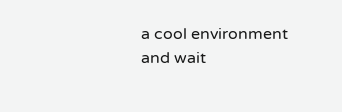a cool environment and wait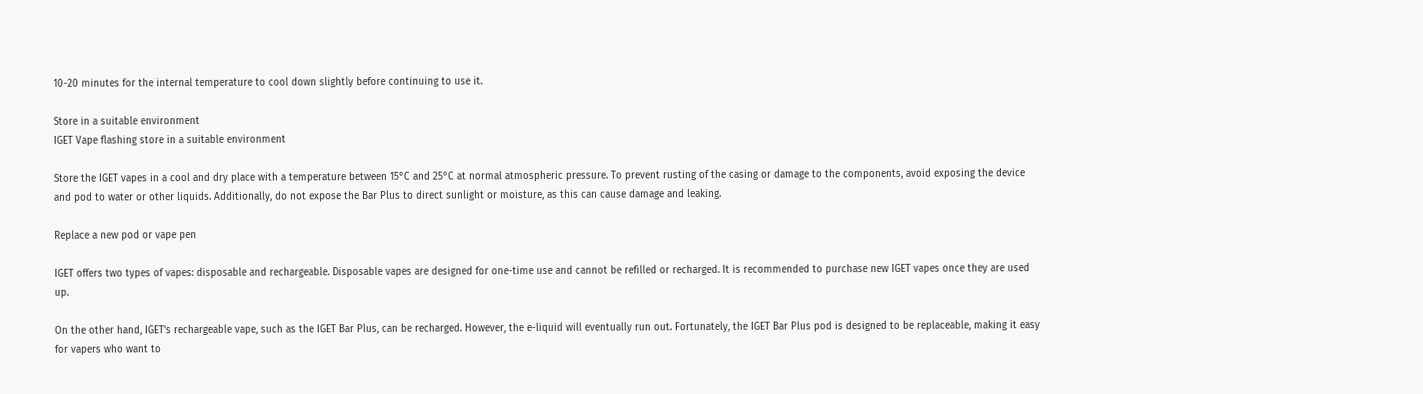10-20 minutes for the internal temperature to cool down slightly before continuing to use it.

Store in a suitable environment
IGET Vape flashing store in a suitable environment

Store the IGET vapes in a cool and dry place with a temperature between 15°C and 25°C at normal atmospheric pressure. To prevent rusting of the casing or damage to the components, avoid exposing the device and pod to water or other liquids. Additionally, do not expose the Bar Plus to direct sunlight or moisture, as this can cause damage and leaking.

Replace a new pod or vape pen

IGET offers two types of vapes: disposable and rechargeable. Disposable vapes are designed for one-time use and cannot be refilled or recharged. It is recommended to purchase new IGET vapes once they are used up.

On the other hand, IGET’s rechargeable vape, such as the IGET Bar Plus, can be recharged. However, the e-liquid will eventually run out. Fortunately, the IGET Bar Plus pod is designed to be replaceable, making it easy for vapers who want to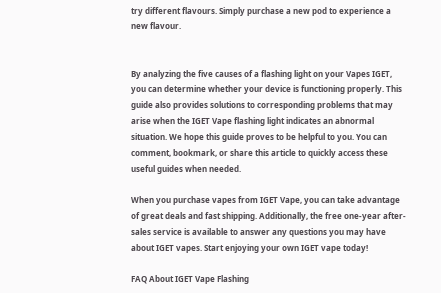try different flavours. Simply purchase a new pod to experience a new flavour.


By analyzing the five causes of a flashing light on your Vapes IGET, you can determine whether your device is functioning properly. This guide also provides solutions to corresponding problems that may arise when the IGET Vape flashing light indicates an abnormal situation. We hope this guide proves to be helpful to you. You can comment, bookmark, or share this article to quickly access these useful guides when needed.

When you purchase vapes from IGET Vape, you can take advantage of great deals and fast shipping. Additionally, the free one-year after-sales service is available to answer any questions you may have about IGET vapes. Start enjoying your own IGET vape today!

FAQ About IGET Vape Flashing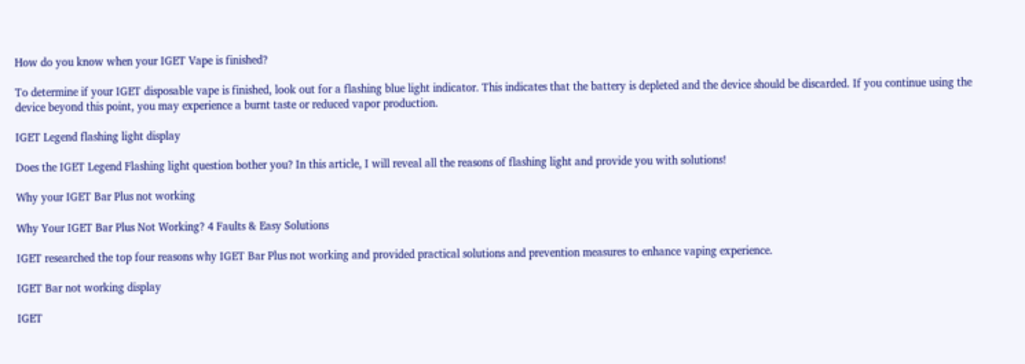How do you know when your IGET Vape is finished?

To determine if your IGET disposable vape is finished, look out for a flashing blue light indicator. This indicates that the battery is depleted and the device should be discarded. If you continue using the device beyond this point, you may experience a burnt taste or reduced vapor production.

IGET Legend flashing light display

Does the IGET Legend Flashing light question bother you? In this article, I will reveal all the reasons of flashing light and provide you with solutions!

Why your IGET Bar Plus not working

Why Your IGET Bar Plus Not Working? 4 Faults & Easy Solutions

IGET researched the top four reasons why IGET Bar Plus not working and provided practical solutions and prevention measures to enhance vaping experience.

IGET Bar not working display

IGET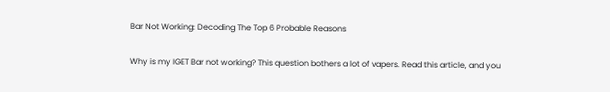Bar Not Working: Decoding The Top 6 Probable Reasons

Why is my IGET Bar not working? This question bothers a lot of vapers. Read this article, and you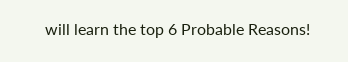will learn the top 6 Probable Reasons!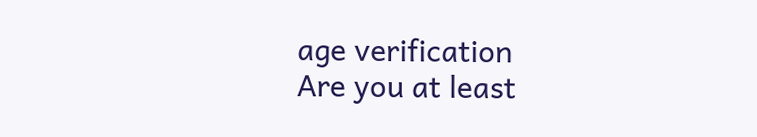age verification
Are you at least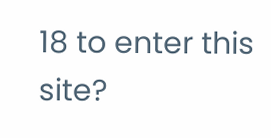18 to enter this site?